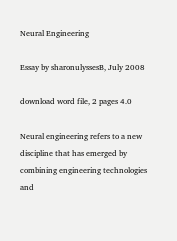Neural Engineering

Essay by sharonulyssesB, July 2008

download word file, 2 pages 4.0

Neural engineering refers to a new discipline that has emerged by combining engineering technologies and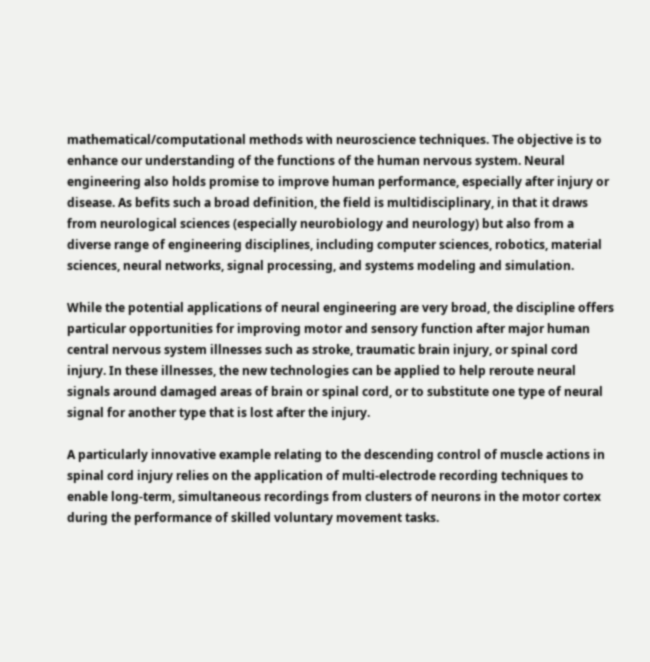mathematical/computational methods with neuroscience techniques. The objective is to enhance our understanding of the functions of the human nervous system. Neural engineering also holds promise to improve human performance, especially after injury or disease. As befits such a broad definition, the field is multidisciplinary, in that it draws from neurological sciences (especially neurobiology and neurology) but also from a diverse range of engineering disciplines, including computer sciences, robotics, material sciences, neural networks, signal processing, and systems modeling and simulation.

While the potential applications of neural engineering are very broad, the discipline offers particular opportunities for improving motor and sensory function after major human central nervous system illnesses such as stroke, traumatic brain injury, or spinal cord injury. In these illnesses, the new technologies can be applied to help reroute neural signals around damaged areas of brain or spinal cord, or to substitute one type of neural signal for another type that is lost after the injury.

A particularly innovative example relating to the descending control of muscle actions in spinal cord injury relies on the application of multi-electrode recording techniques to enable long-term, simultaneous recordings from clusters of neurons in the motor cortex during the performance of skilled voluntary movement tasks.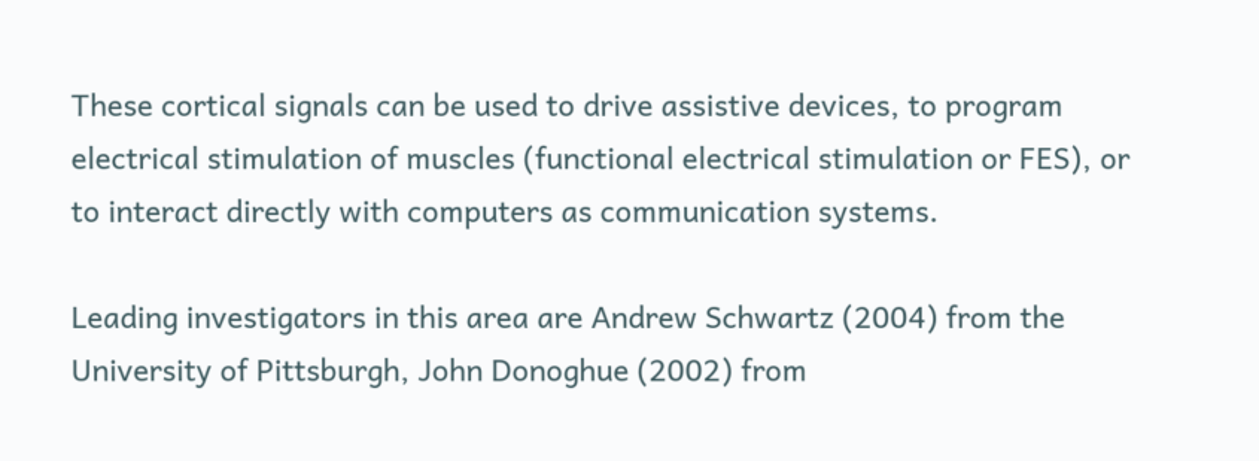These cortical signals can be used to drive assistive devices, to program electrical stimulation of muscles (functional electrical stimulation or FES), or to interact directly with computers as communication systems.

Leading investigators in this area are Andrew Schwartz (2004) from the University of Pittsburgh, John Donoghue (2002) from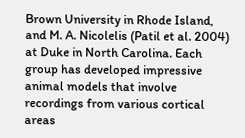Brown University in Rhode Island, and M. A. Nicolelis (Patil et al. 2004) at Duke in North Carolina. Each group has developed impressive animal models that involve recordings from various cortical areas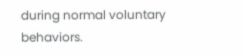during normal voluntary behaviors.